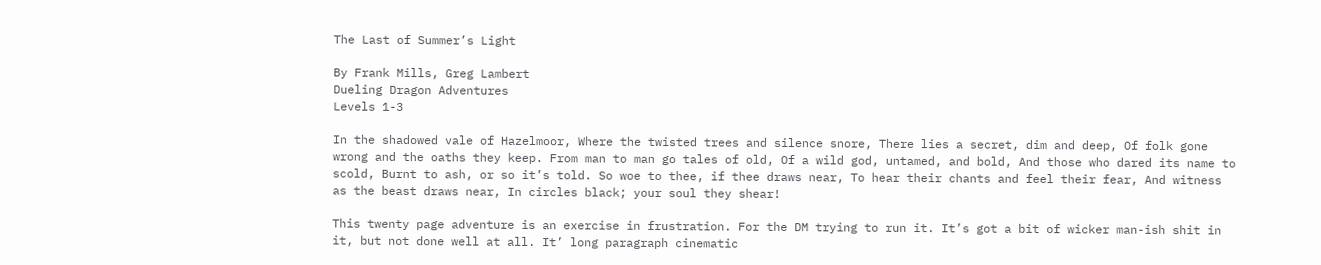The Last of Summer’s Light

By Frank Mills, Greg Lambert
Dueling Dragon Adventures
Levels 1-3

In the shadowed vale of Hazelmoor, Where the twisted trees and silence snore, There lies a secret, dim and deep, Of folk gone wrong and the oaths they keep. From man to man go tales of old, Of a wild god, untamed, and bold, And those who dared its name to scold, Burnt to ash, or so it’s told. So woe to thee, if thee draws near, To hear their chants and feel their fear, And witness as the beast draws near, In circles black; your soul they shear!

This twenty page adventure is an exercise in frustration. For the DM trying to run it. It’s got a bit of wicker man-ish shit in it, but not done well at all. It’ long paragraph cinematic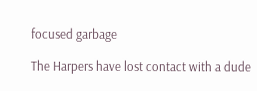focused garbage

The Harpers have lost contact with a dude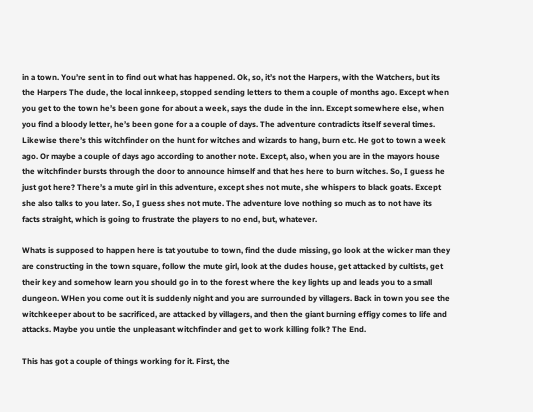in a town. You’re sent in to find out what has happened. Ok, so, it’s not the Harpers, with the Watchers, but its the Harpers The dude, the local innkeep, stopped sending letters to them a couple of months ago. Except when you get to the town he’s been gone for about a week, says the dude in the inn. Except somewhere else, when you find a bloody letter, he’s been gone for a a couple of days. The adventure contradicts itself several times. Likewise there’s this witchfinder on the hunt for witches and wizards to hang, burn etc. He got to town a week ago. Or maybe a couple of days ago according to another note. Except, also, when you are in the mayors house the witchfinder bursts through the door to announce himself and that hes here to burn witches. So, I guess he just got here? There’s a mute girl in this adventure, except shes not mute, she whispers to black goats. Except she also talks to you later. So, I guess shes not mute. The adventure love nothing so much as to not have its facts straight, which is going to frustrate the players to no end, but, whatever.

Whats is supposed to happen here is tat youtube to town, find the dude missing, go look at the wicker man they are constructing in the town square, follow the mute girl, look at the dudes house, get attacked by cultists, get their key and somehow learn you should go in to the forest where the key lights up and leads you to a small dungeon. WHen you come out it is suddenly night and you are surrounded by villagers. Back in town you see the witchkeeper about to be sacrificed, are attacked by villagers, and then the giant burning effigy comes to life and attacks. Maybe you untie the unpleasant witchfinder and get to work killing folk? The End.

This has got a couple of things working for it. First, the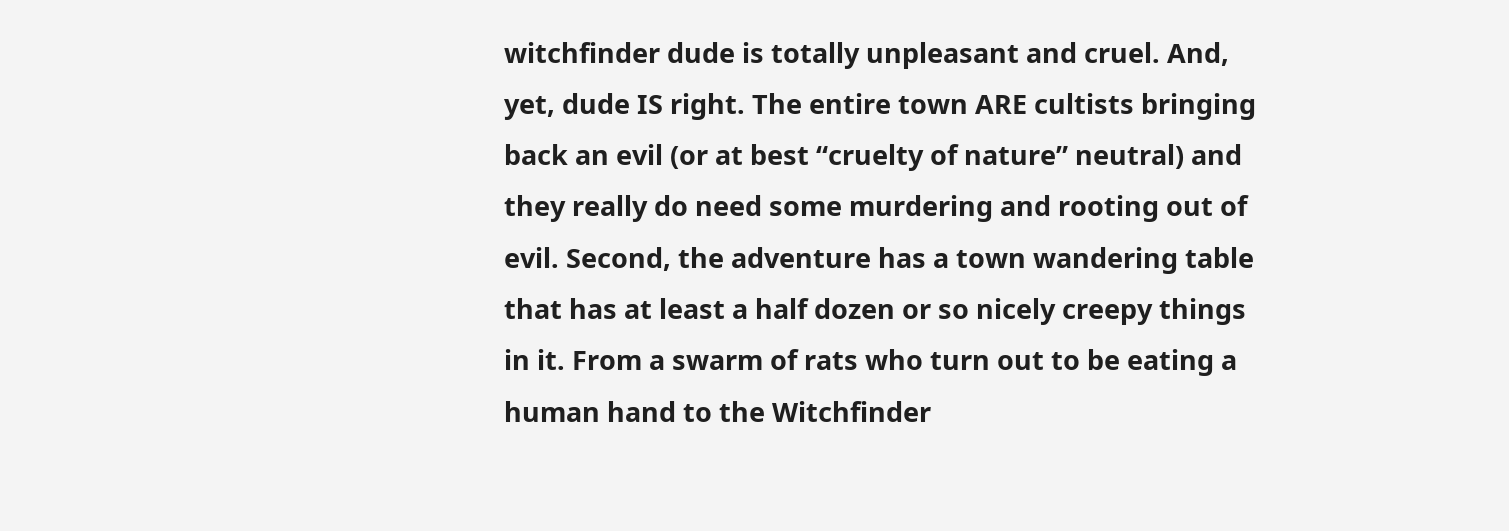witchfinder dude is totally unpleasant and cruel. And, yet, dude IS right. The entire town ARE cultists bringing back an evil (or at best “cruelty of nature” neutral) and they really do need some murdering and rooting out of evil. Second, the adventure has a town wandering table that has at least a half dozen or so nicely creepy things in it. From a swarm of rats who turn out to be eating a human hand to the Witchfinder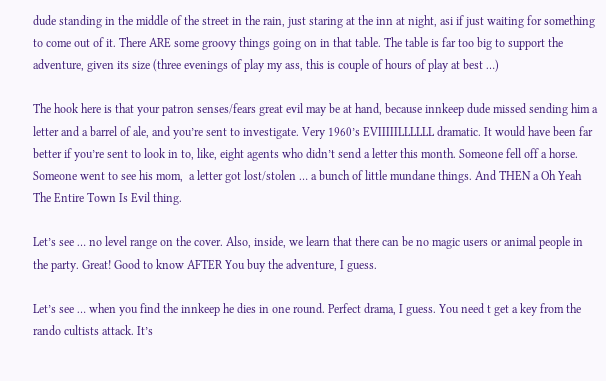dude standing in the middle of the street in the rain, just staring at the inn at night, asi if just waiting for something to come out of it. There ARE some groovy things going on in that table. The table is far too big to support the adventure, given its size (three evenings of play my ass, this is couple of hours of play at best …)

The hook here is that your patron senses/fears great evil may be at hand, because innkeep dude missed sending him a letter and a barrel of ale, and you’re sent to investigate. Very 1960’s EVIIIIILLLLLL dramatic. It would have been far better if you’re sent to look in to, like, eight agents who didn’t send a letter this month. Someone fell off a horse. Someone went to see his mom,  a letter got lost/stolen … a bunch of little mundane things. And THEN a Oh Yeah The Entire Town Is Evil thing.

Let’s see … no level range on the cover. Also, inside, we learn that there can be no magic users or animal people in the party. Great! Good to know AFTER You buy the adventure, I guess.

Let’s see … when you find the innkeep he dies in one round. Perfect drama, I guess. You need t get a key from the rando cultists attack. It’s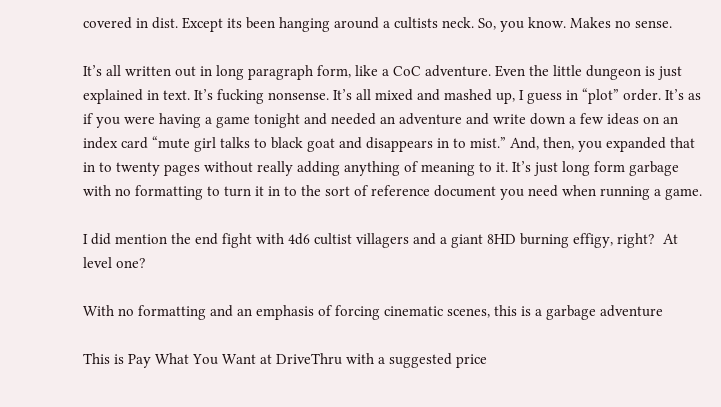covered in dist. Except its been hanging around a cultists neck. So, you know. Makes no sense.

It’s all written out in long paragraph form, like a CoC adventure. Even the little dungeon is just explained in text. It’s fucking nonsense. It’s all mixed and mashed up, I guess in “plot” order. It’s as if you were having a game tonight and needed an adventure and write down a few ideas on an index card “mute girl talks to black goat and disappears in to mist.” And, then, you expanded that in to twenty pages without really adding anything of meaning to it. It’s just long form garbage with no formatting to turn it in to the sort of reference document you need when running a game.

I did mention the end fight with 4d6 cultist villagers and a giant 8HD burning effigy, right?  At level one?

With no formatting and an emphasis of forcing cinematic scenes, this is a garbage adventure

This is Pay What You Want at DriveThru with a suggested price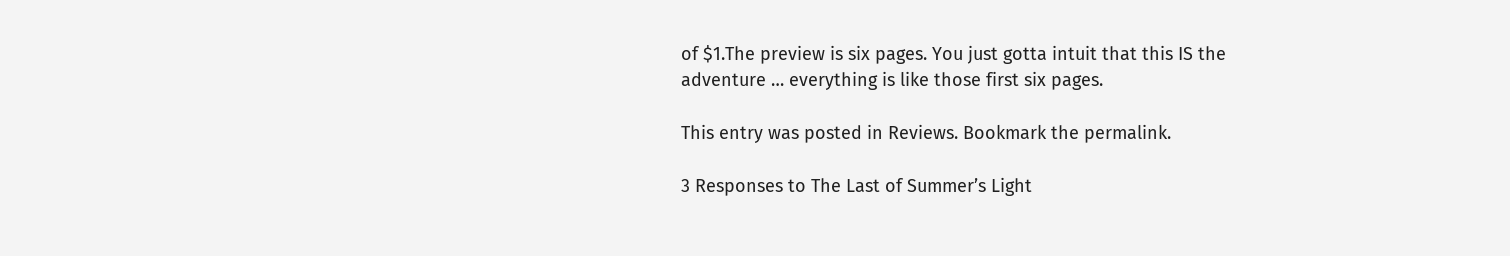of $1.The preview is six pages. You just gotta intuit that this IS the adventure … everything is like those first six pages.

This entry was posted in Reviews. Bookmark the permalink.

3 Responses to The Last of Summer’s Light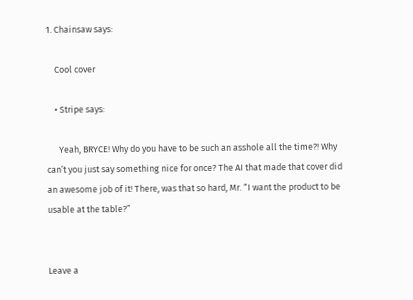1. Chainsaw says:

    Cool cover

    • Stripe says:

      Yeah, BRYCE! Why do you have to be such an asshole all the time?! Why can’t you just say something nice for once? The AI that made that cover did an awesome job of it! There, was that so hard, Mr. “I want the product to be usable at the table?”


Leave a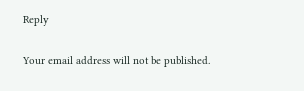Reply

Your email address will not be published.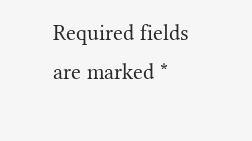Required fields are marked *